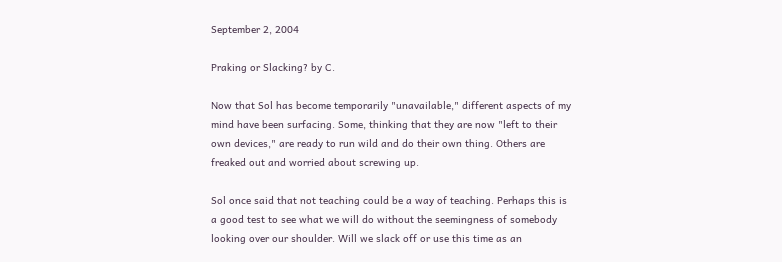September 2, 2004

Praking or Slacking? by C.

Now that Sol has become temporarily "unavailable," different aspects of my
mind have been surfacing. Some, thinking that they are now "left to their
own devices," are ready to run wild and do their own thing. Others are
freaked out and worried about screwing up.

Sol once said that not teaching could be a way of teaching. Perhaps this is
a good test to see what we will do without the seemingness of somebody
looking over our shoulder. Will we slack off or use this time as an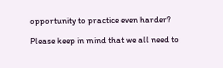opportunity to practice even harder?

Please keep in mind that we all need to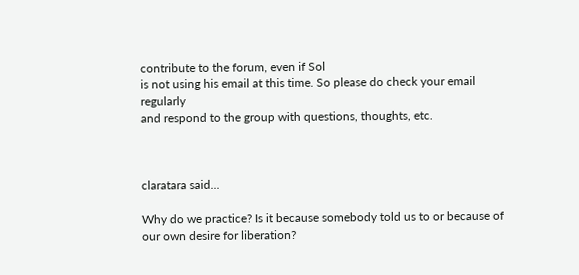contribute to the forum, even if Sol
is not using his email at this time. So please do check your email regularly
and respond to the group with questions, thoughts, etc.



claratara said...

Why do we practice? Is it because somebody told us to or because of our own desire for liberation?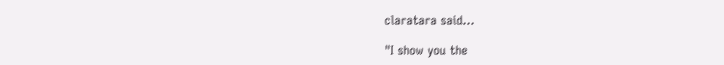claratara said...

"I show you the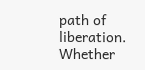path of liberation.
Whether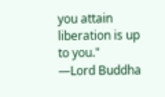you attain liberation is up to you."
—Lord Buddha